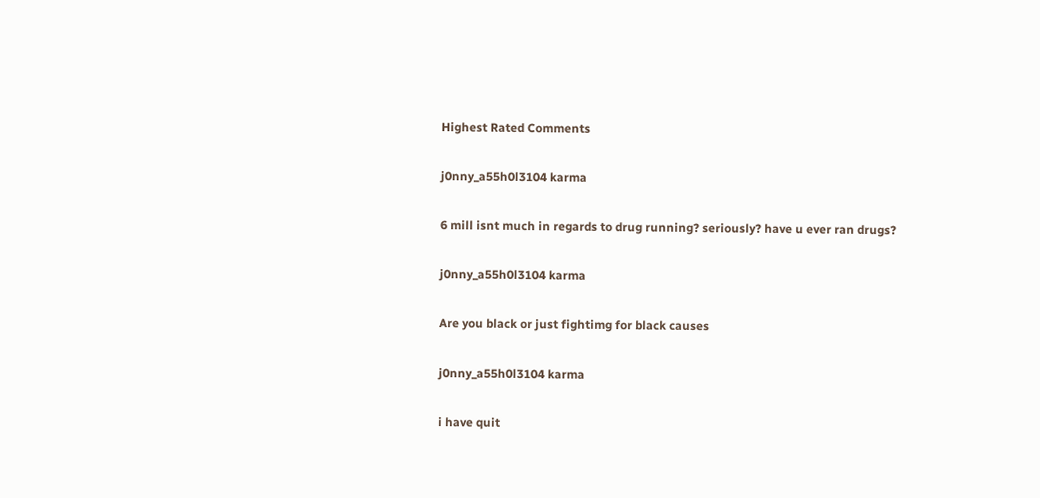Highest Rated Comments

j0nny_a55h0l3104 karma

6 mill isnt much in regards to drug running? seriously? have u ever ran drugs?

j0nny_a55h0l3104 karma

Are you black or just fightimg for black causes

j0nny_a55h0l3104 karma

i have quit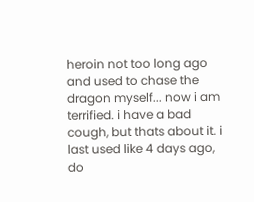heroin not too long ago and used to chase the dragon myself... now i am terrified. i have a bad cough, but thats about it. i last used like 4 days ago, do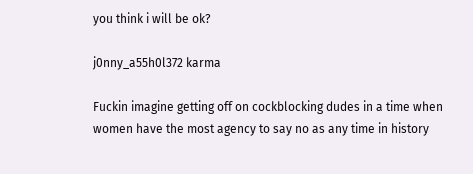you think i will be ok?

j0nny_a55h0l372 karma

Fuckin imagine getting off on cockblocking dudes in a time when women have the most agency to say no as any time in history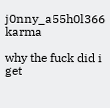j0nny_a55h0l366 karma

why the fuck did i get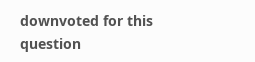downvoted for this question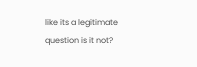like its a legitimate question is it not?